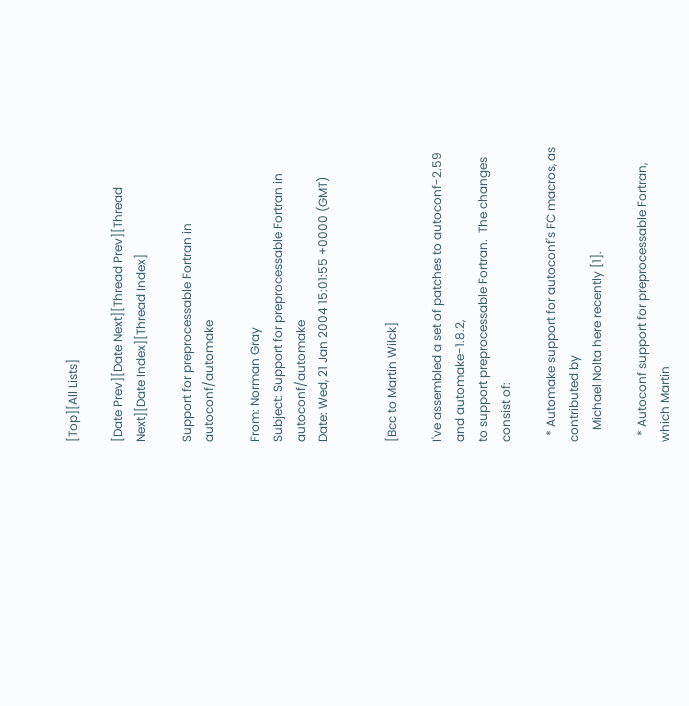[Top][All Lists]

[Date Prev][Date Next][Thread Prev][Thread Next][Date Index][Thread Index]

Support for preprocessable Fortran in autoconf/automake

From: Norman Gray
Subject: Support for preprocessable Fortran in autoconf/automake
Date: Wed, 21 Jan 2004 15:01:55 +0000 (GMT)


[Bcc to Martin Wilck]

I've assembled a set of patches to autoconf-2.59 and automake-1.8.2,
to support preprocessable Fortran.  The changes consist of:

  * Automake support for autoconf's FC macros, as contributed by
    Michael Nolta here recently [1].

  * Autoconf support for preprocessable Fortran, which Martin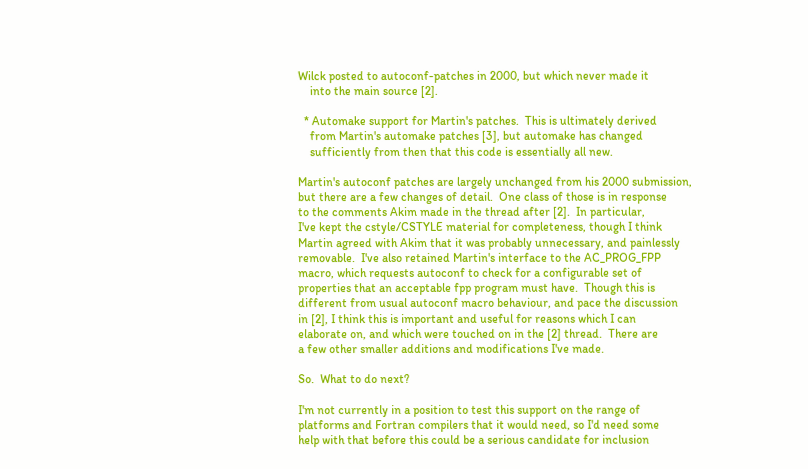Wilck posted to autoconf-patches in 2000, but which never made it
    into the main source [2].

  * Automake support for Martin's patches.  This is ultimately derived
    from Martin's automake patches [3], but automake has changed
    sufficiently from then that this code is essentially all new.

Martin's autoconf patches are largely unchanged from his 2000 submission,
but there are a few changes of detail.  One class of those is in response
to the comments Akim made in the thread after [2].  In particular,
I've kept the cstyle/CSTYLE material for completeness, though I think
Martin agreed with Akim that it was probably unnecessary, and painlessly
removable.  I've also retained Martin's interface to the AC_PROG_FPP
macro, which requests autoconf to check for a configurable set of
properties that an acceptable fpp program must have.  Though this is
different from usual autoconf macro behaviour, and pace the discussion
in [2], I think this is important and useful for reasons which I can
elaborate on, and which were touched on in the [2] thread.  There are
a few other smaller additions and modifications I've made.

So.  What to do next?

I'm not currently in a position to test this support on the range of
platforms and Fortran compilers that it would need, so I'd need some
help with that before this could be a serious candidate for inclusion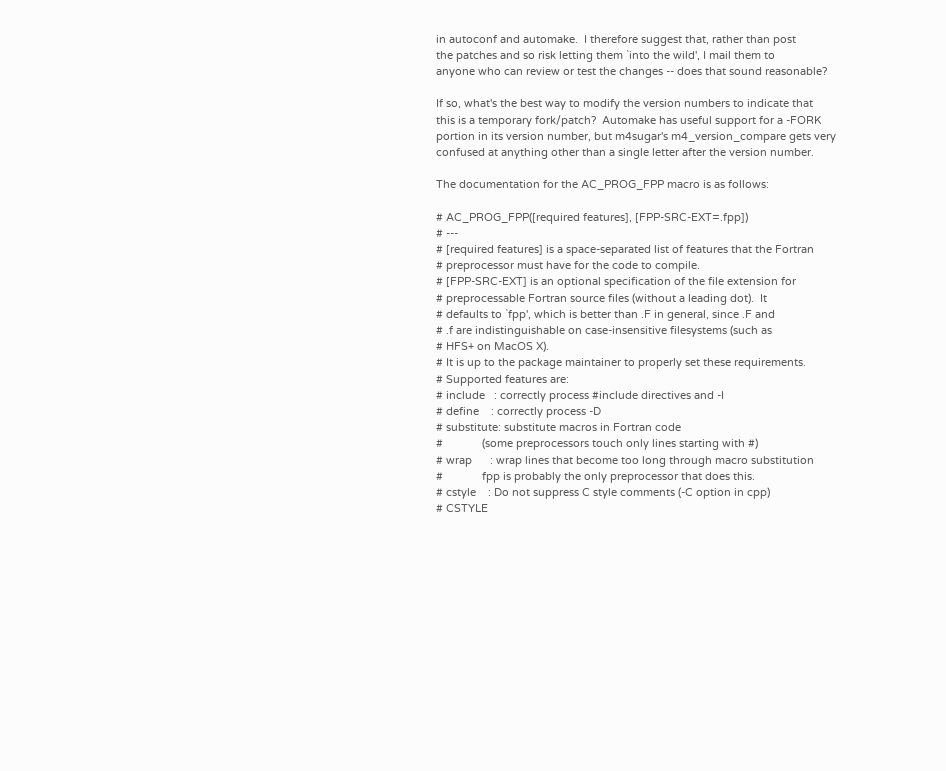in autoconf and automake.  I therefore suggest that, rather than post
the patches and so risk letting them `into the wild', I mail them to
anyone who can review or test the changes -- does that sound reasonable?

If so, what's the best way to modify the version numbers to indicate that
this is a temporary fork/patch?  Automake has useful support for a -FORK
portion in its version number, but m4sugar's m4_version_compare gets very
confused at anything other than a single letter after the version number.

The documentation for the AC_PROG_FPP macro is as follows:

# AC_PROG_FPP([required features], [FPP-SRC-EXT=.fpp])
# ---
# [required features] is a space-separated list of features that the Fortran
# preprocessor must have for the code to compile.
# [FPP-SRC-EXT] is an optional specification of the file extension for
# preprocessable Fortran source files (without a leading dot).  It
# defaults to `fpp', which is better than .F in general, since .F and
# .f are indistinguishable on case-insensitive filesystems (such as
# HFS+ on MacOS X).
# It is up to the package maintainer to properly set these requirements.
# Supported features are:
# include   : correctly process #include directives and -I
# define    : correctly process -D
# substitute: substitute macros in Fortran code
#             (some preprocessors touch only lines starting with #)
# wrap      : wrap lines that become too long through macro substitution
#             fpp is probably the only preprocessor that does this.
# cstyle    : Do not suppress C style comments (-C option in cpp)
# CSTYLE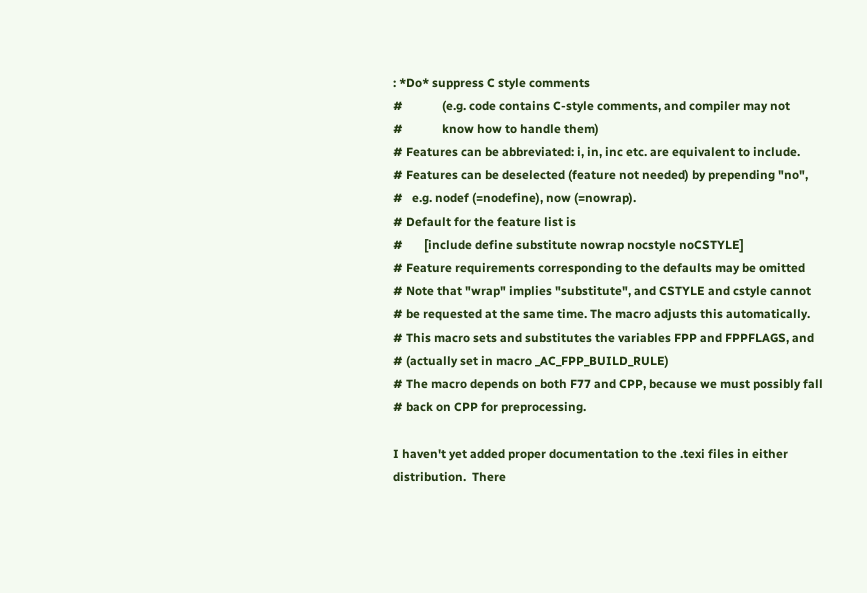: *Do* suppress C style comments
#             (e.g. code contains C-style comments, and compiler may not
#             know how to handle them)
# Features can be abbreviated: i, in, inc etc. are equivalent to include.
# Features can be deselected (feature not needed) by prepending "no",
#   e.g. nodef (=nodefine), now (=nowrap).
# Default for the feature list is
#       [include define substitute nowrap nocstyle noCSTYLE]
# Feature requirements corresponding to the defaults may be omitted
# Note that "wrap" implies "substitute", and CSTYLE and cstyle cannot
# be requested at the same time. The macro adjusts this automatically.
# This macro sets and substitutes the variables FPP and FPPFLAGS, and
# (actually set in macro _AC_FPP_BUILD_RULE)
# The macro depends on both F77 and CPP, because we must possibly fall
# back on CPP for preprocessing.

I haven't yet added proper documentation to the .texi files in either
distribution.  There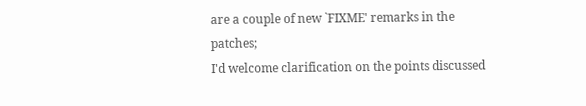are a couple of new `FIXME' remarks in the patches;
I'd welcome clarification on the points discussed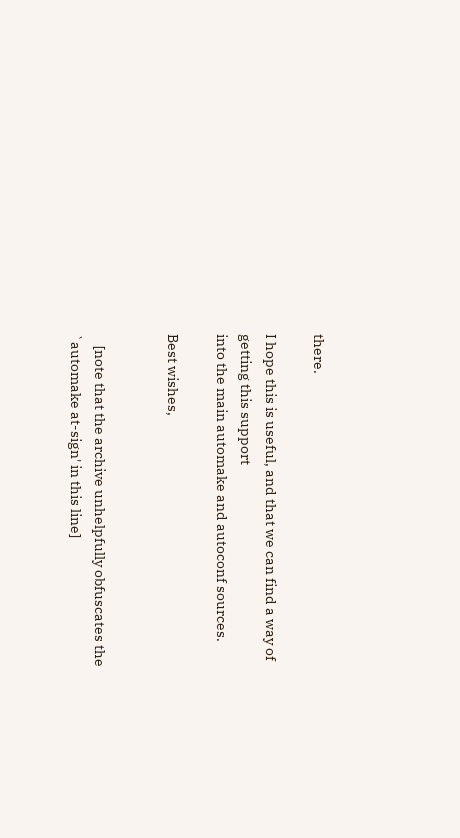there.

I hope this is useful, and that we can find a way of getting this support
into the main automake and autoconf sources.

Best wishes,


    [note that the archive unhelpfully obfuscates the `automake at-sign' in this line]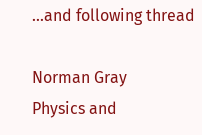...and following thread

Norman Gray
Physics and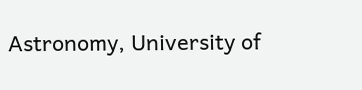Astronomy, University of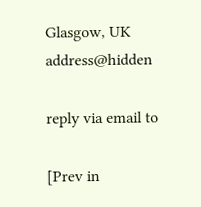Glasgow, UK     address@hidden

reply via email to

[Prev in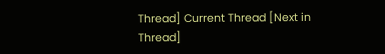Thread] Current Thread [Next in Thread]